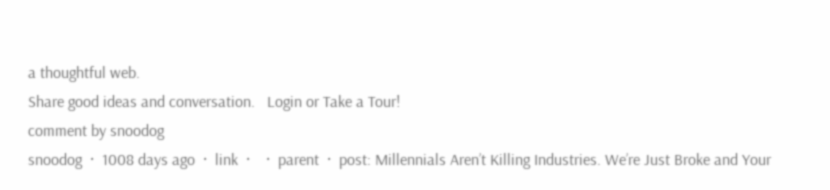a thoughtful web.
Share good ideas and conversation.   Login or Take a Tour!
comment by snoodog
snoodog  ·  1008 days ago  ·  link  ·    ·  parent  ·  post: Millennials Aren’t Killing Industries. We’re Just Broke and Your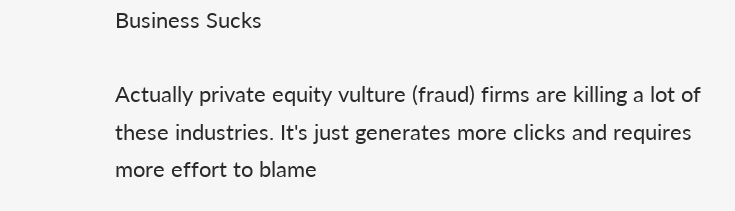Business Sucks

Actually private equity vulture (fraud) firms are killing a lot of these industries. It's just generates more clicks and requires more effort to blame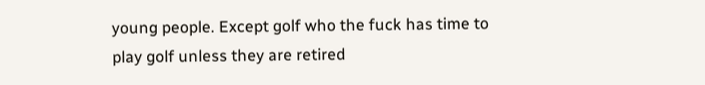young people. Except golf who the fuck has time to play golf unless they are retired